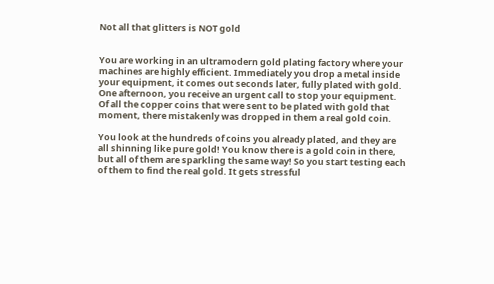Not all that glitters is NOT gold


You are working in an ultramodern gold plating factory where your machines are highly efficient. Immediately you drop a metal inside your equipment, it comes out seconds later, fully plated with gold. One afternoon, you receive an urgent call to stop your equipment. Of all the copper coins that were sent to be plated with gold that moment, there mistakenly was dropped in them a real gold coin.

You look at the hundreds of coins you already plated, and they are all shinning like pure gold! You know there is a gold coin in there, but all of them are sparkling the same way! So you start testing each of them to find the real gold. It gets stressful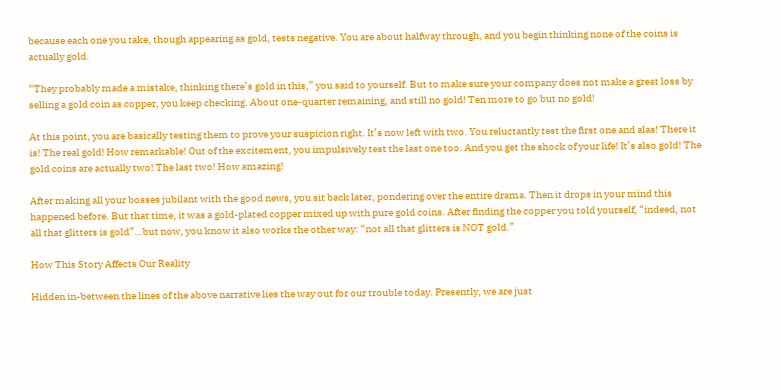because each one you take, though appearing as gold, tests negative. You are about halfway through, and you begin thinking none of the coins is actually gold.

“They probably made a mistake, thinking there’s gold in this,” you said to yourself. But to make sure your company does not make a great loss by selling a gold coin as copper, you keep checking. About one-quarter remaining, and still no gold! Ten more to go but no gold!

At this point, you are basically testing them to prove your suspicion right. It’s now left with two. You reluctantly test the first one and alas! There it is! The real gold! How remarkable! Out of the excitement, you impulsively test the last one too. And you get the shock of your life! It’s also gold! The gold coins are actually two! The last two! How amazing!

After making all your bosses jubilant with the good news, you sit back later, pondering over the entire drama. Then it drops in your mind this happened before. But that time, it was a gold-plated copper mixed up with pure gold coins. After finding the copper you told yourself, “indeed, not all that glitters is gold”…but now, you know it also works the other way: “not all that glitters is NOT gold.”

How This Story Affects Our Reality

Hidden in-between the lines of the above narrative lies the way out for our trouble today. Presently, we are just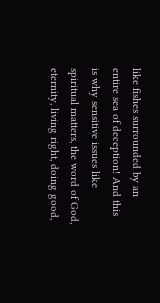like fishes surrounded by an entire sea of deception! And this is why sensitive issues like spiritual matters, the word of God, eternity, living right, doing good,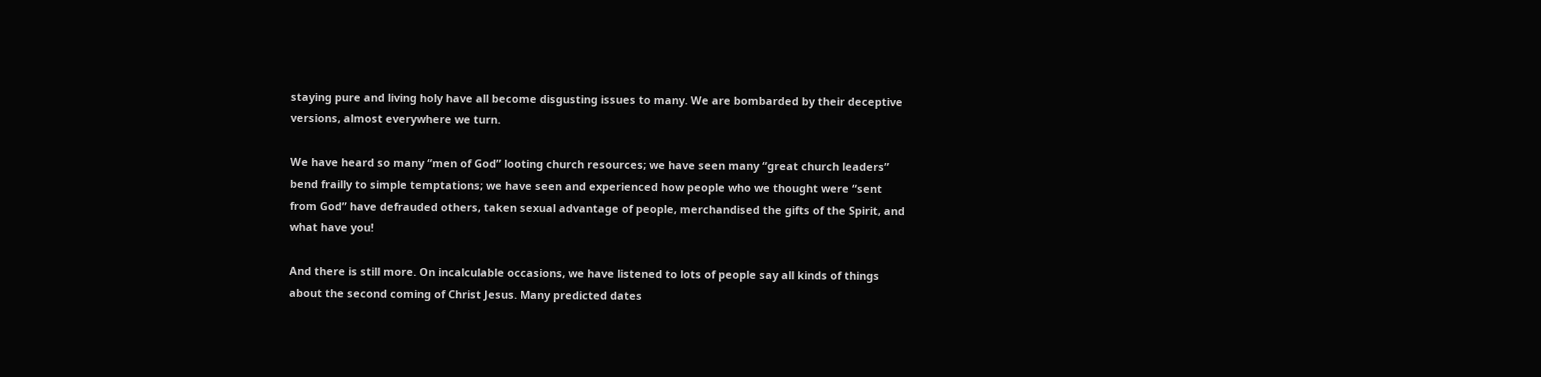staying pure and living holy have all become disgusting issues to many. We are bombarded by their deceptive versions, almost everywhere we turn.

We have heard so many “men of God” looting church resources; we have seen many “great church leaders” bend frailly to simple temptations; we have seen and experienced how people who we thought were “sent from God” have defrauded others, taken sexual advantage of people, merchandised the gifts of the Spirit, and what have you!

And there is still more. On incalculable occasions, we have listened to lots of people say all kinds of things about the second coming of Christ Jesus. Many predicted dates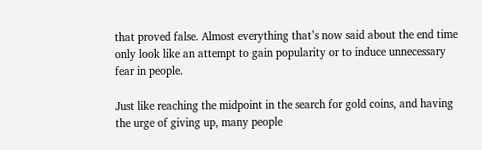that proved false. Almost everything that’s now said about the end time only look like an attempt to gain popularity or to induce unnecessary fear in people.

Just like reaching the midpoint in the search for gold coins, and having the urge of giving up, many people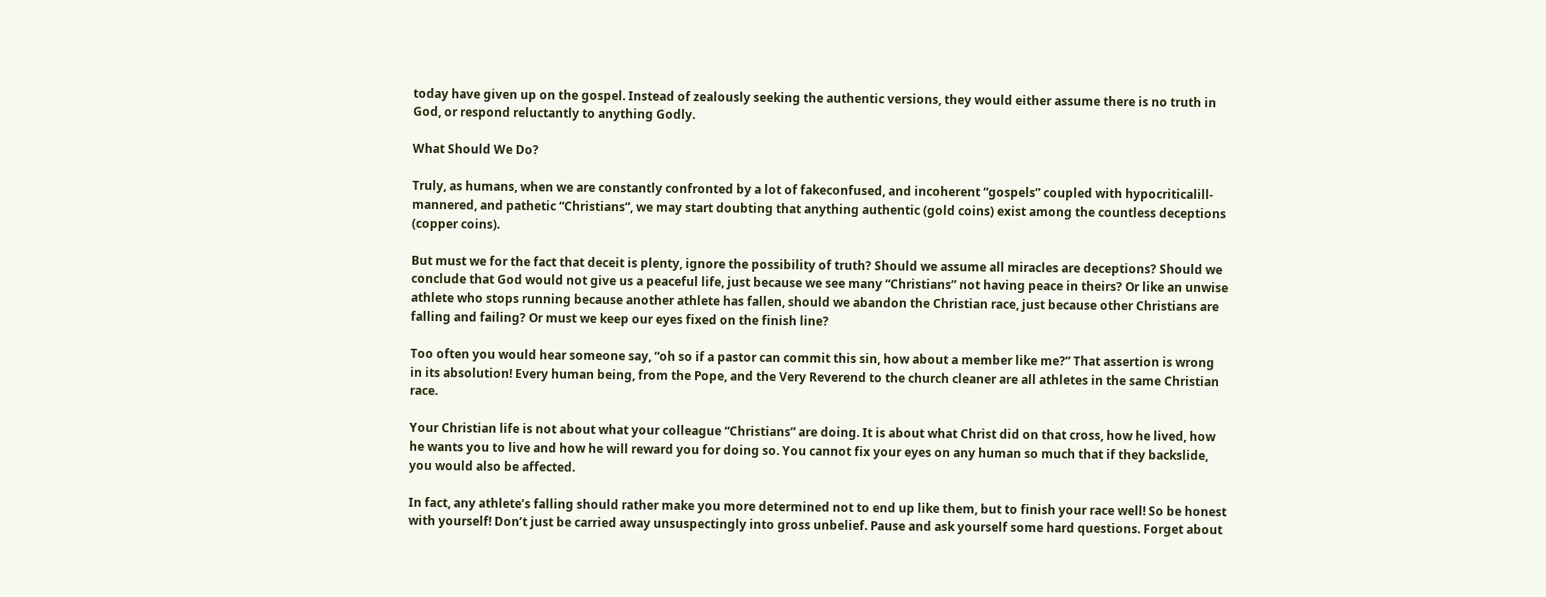today have given up on the gospel. Instead of zealously seeking the authentic versions, they would either assume there is no truth in God, or respond reluctantly to anything Godly.

What Should We Do?

Truly, as humans, when we are constantly confronted by a lot of fakeconfused, and incoherent “gospels” coupled with hypocriticalill-mannered, and pathetic “Christians”, we may start doubting that anything authentic (gold coins) exist among the countless deceptions (copper coins).

But must we for the fact that deceit is plenty, ignore the possibility of truth? Should we assume all miracles are deceptions? Should we conclude that God would not give us a peaceful life, just because we see many “Christians” not having peace in theirs? Or like an unwise athlete who stops running because another athlete has fallen, should we abandon the Christian race, just because other Christians are falling and failing? Or must we keep our eyes fixed on the finish line?

Too often you would hear someone say, “oh so if a pastor can commit this sin, how about a member like me?” That assertion is wrong in its absolution! Every human being, from the Pope, and the Very Reverend to the church cleaner are all athletes in the same Christian race.

Your Christian life is not about what your colleague “Christians” are doing. It is about what Christ did on that cross, how he lived, how he wants you to live and how he will reward you for doing so. You cannot fix your eyes on any human so much that if they backslide, you would also be affected.

In fact, any athlete’s falling should rather make you more determined not to end up like them, but to finish your race well! So be honest with yourself! Don’t just be carried away unsuspectingly into gross unbelief. Pause and ask yourself some hard questions. Forget about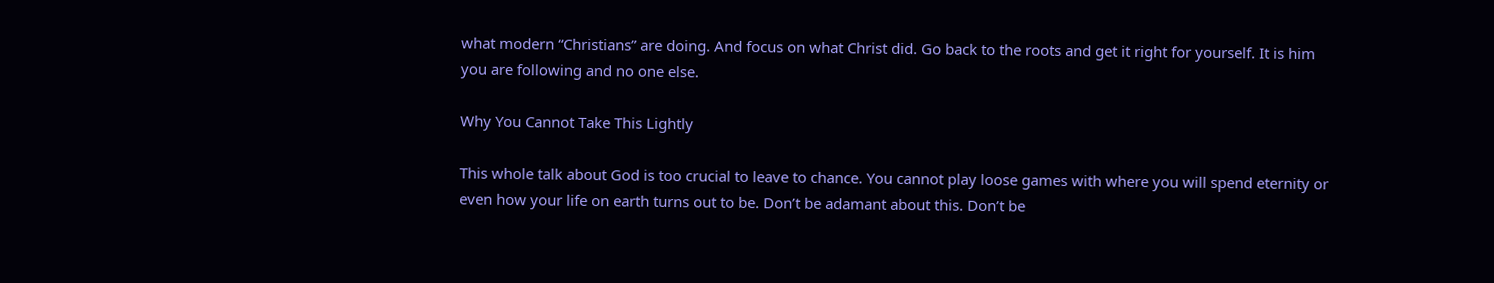what modern “Christians” are doing. And focus on what Christ did. Go back to the roots and get it right for yourself. It is him you are following and no one else.

Why You Cannot Take This Lightly

This whole talk about God is too crucial to leave to chance. You cannot play loose games with where you will spend eternity or even how your life on earth turns out to be. Don’t be adamant about this. Don’t be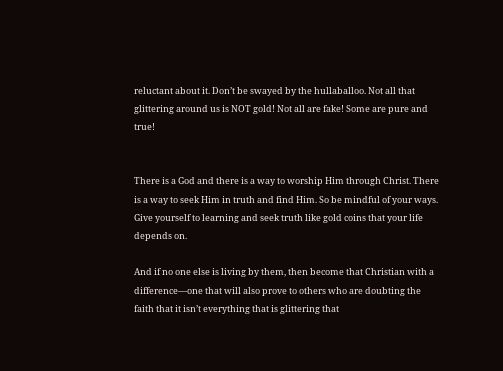reluctant about it. Don’t be swayed by the hullaballoo. Not all that glittering around us is NOT gold! Not all are fake! Some are pure and true!


There is a God and there is a way to worship Him through Christ. There is a way to seek Him in truth and find Him. So be mindful of your ways. Give yourself to learning and seek truth like gold coins that your life depends on.

And if no one else is living by them, then become that Christian with a difference—one that will also prove to others who are doubting the faith that it isn’t everything that is glittering that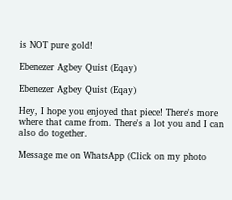is NOT pure gold!

Ebenezer Agbey Quist (Eqay)

Ebenezer Agbey Quist (Eqay)

Hey, I hope you enjoyed that piece! There's more where that came from. There's a lot you and I can also do together.

Message me on WhatsApp (Click on my photo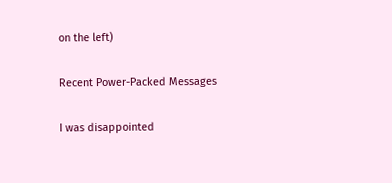on the left)

Recent Power-Packed Messages

I was disappointed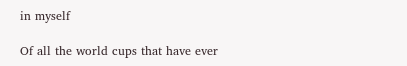in myself

Of all the world cups that have ever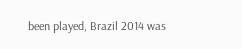been played, Brazil 2014 was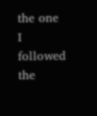the one I followed the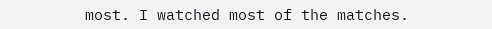most. I watched most of the matches.